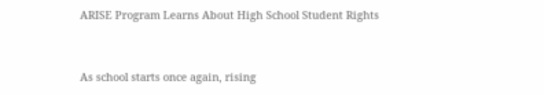ARISE Program Learns About High School Student Rights


As school starts once again, rising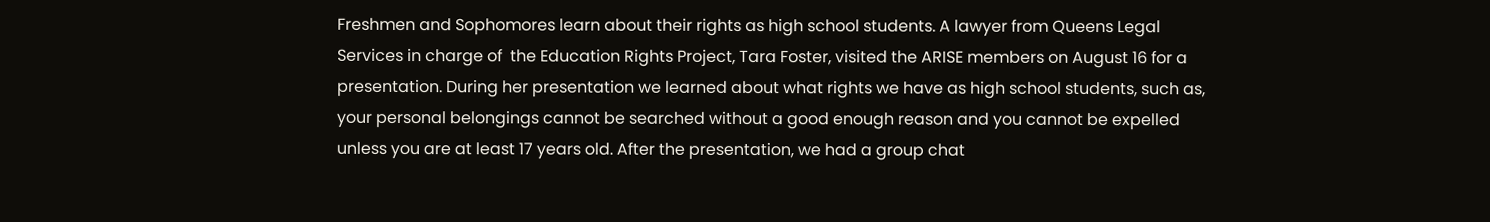Freshmen and Sophomores learn about their rights as high school students. A lawyer from Queens Legal Services in charge of  the Education Rights Project, Tara Foster, visited the ARISE members on August 16 for a presentation. During her presentation we learned about what rights we have as high school students, such as, your personal belongings cannot be searched without a good enough reason and you cannot be expelled unless you are at least 17 years old. After the presentation, we had a group chat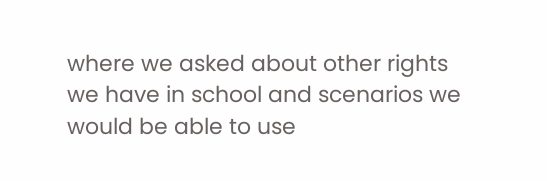where we asked about other rights we have in school and scenarios we would be able to use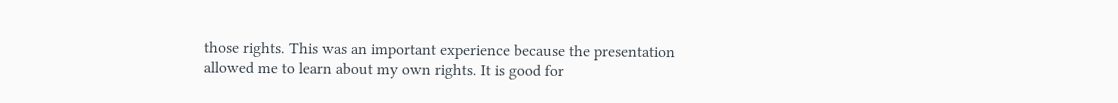those rights. This was an important experience because the presentation allowed me to learn about my own rights. It is good for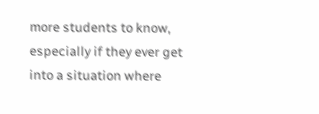more students to know, especially if they ever get into a situation where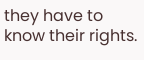they have to know their rights.